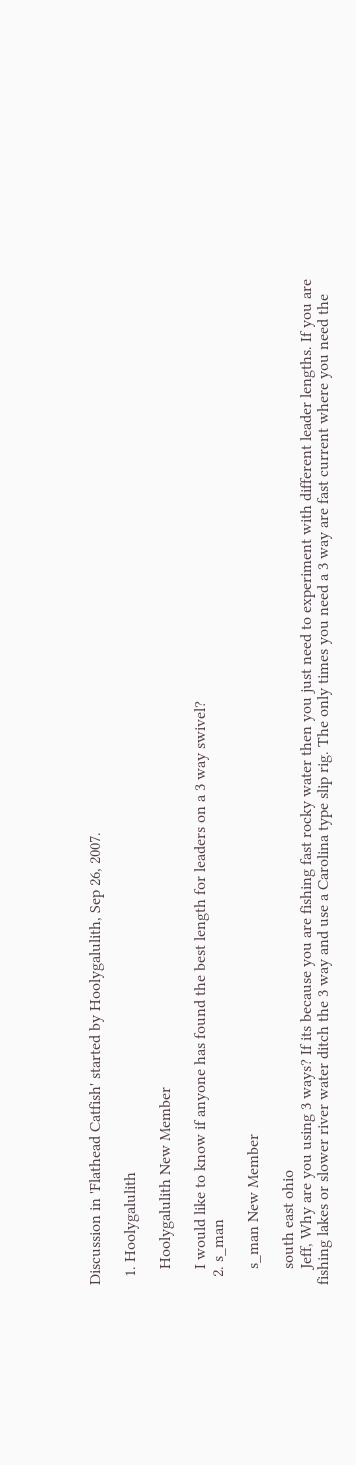Discussion in 'Flathead Catfish' started by Hoolygalulith, Sep 26, 2007.

  1. Hoolygalulith

    Hoolygalulith New Member

    I would like to know if anyone has found the best length for leaders on a 3 way swivel?
  2. s_man

    s_man New Member

    south east ohio
    Jeff, Why are you using 3 ways? If its because you are fishing fast rocky water then you just need to experiment with different leader lengths. If you are fishing lakes or slower river water ditch the 3 way and use a Carolina type slip rig. The only times you need a 3 way are fast current where you need the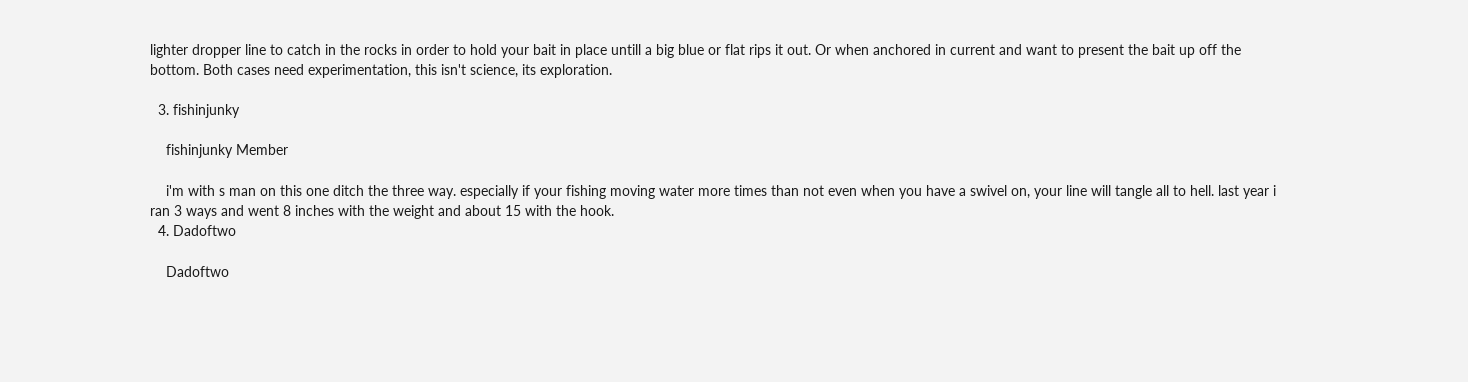lighter dropper line to catch in the rocks in order to hold your bait in place untill a big blue or flat rips it out. Or when anchored in current and want to present the bait up off the bottom. Both cases need experimentation, this isn't science, its exploration.

  3. fishinjunky

    fishinjunky Member

    i'm with s man on this one ditch the three way. especially if your fishing moving water more times than not even when you have a swivel on, your line will tangle all to hell. last year i ran 3 ways and went 8 inches with the weight and about 15 with the hook.
  4. Dadoftwo

    Dadoftwo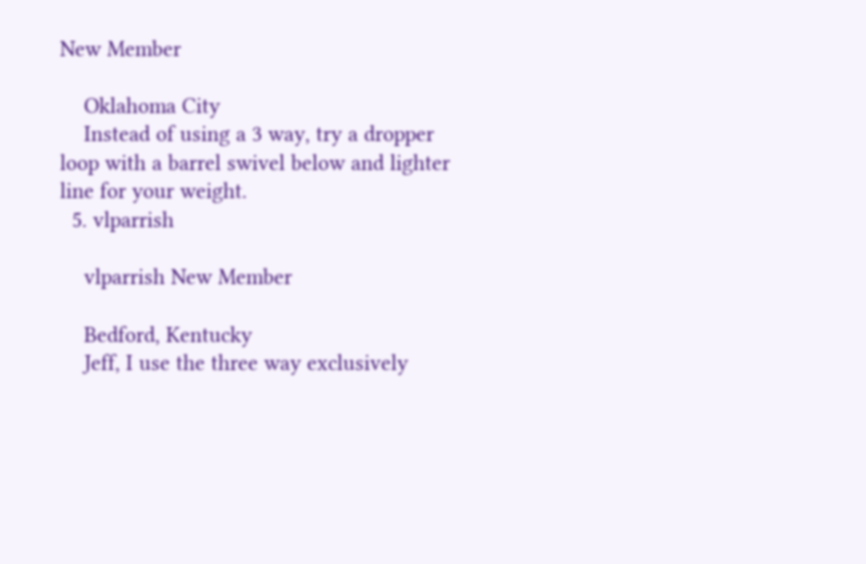New Member

    Oklahoma City
    Instead of using a 3 way, try a dropper loop with a barrel swivel below and lighter line for your weight.
  5. vlparrish

    vlparrish New Member

    Bedford, Kentucky
    Jeff, I use the three way exclusively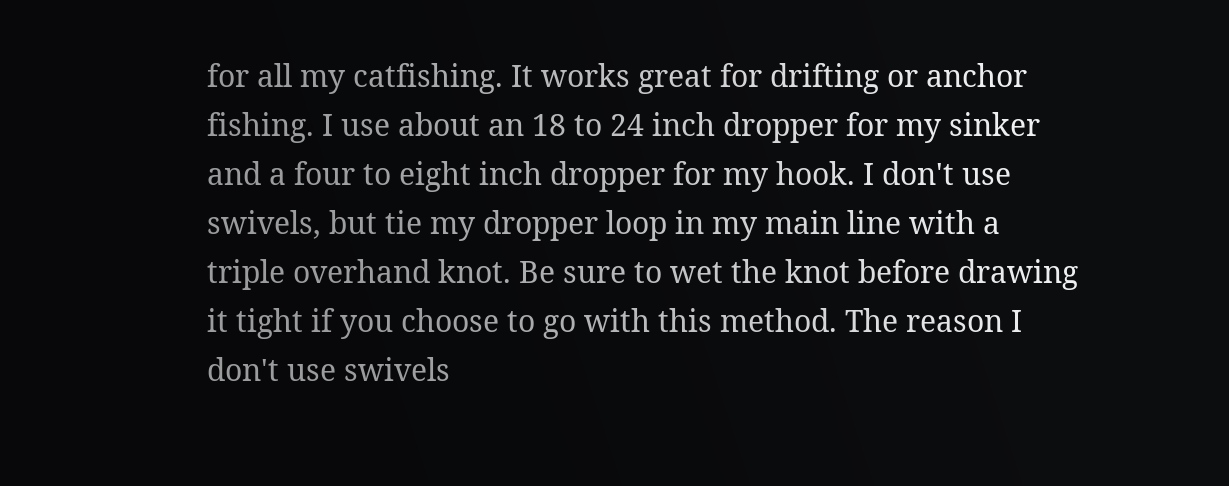for all my catfishing. It works great for drifting or anchor fishing. I use about an 18 to 24 inch dropper for my sinker and a four to eight inch dropper for my hook. I don't use swivels, but tie my dropper loop in my main line with a triple overhand knot. Be sure to wet the knot before drawing it tight if you choose to go with this method. The reason I don't use swivels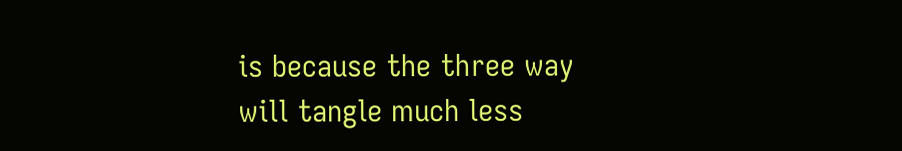is because the three way will tangle much less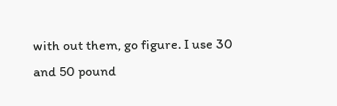with out them, go figure. I use 30 and 50 pound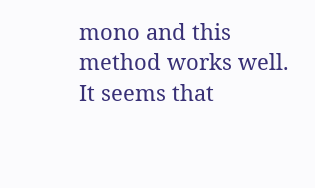mono and this method works well. It seems that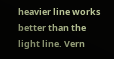heavier line works better than the light line. Vern